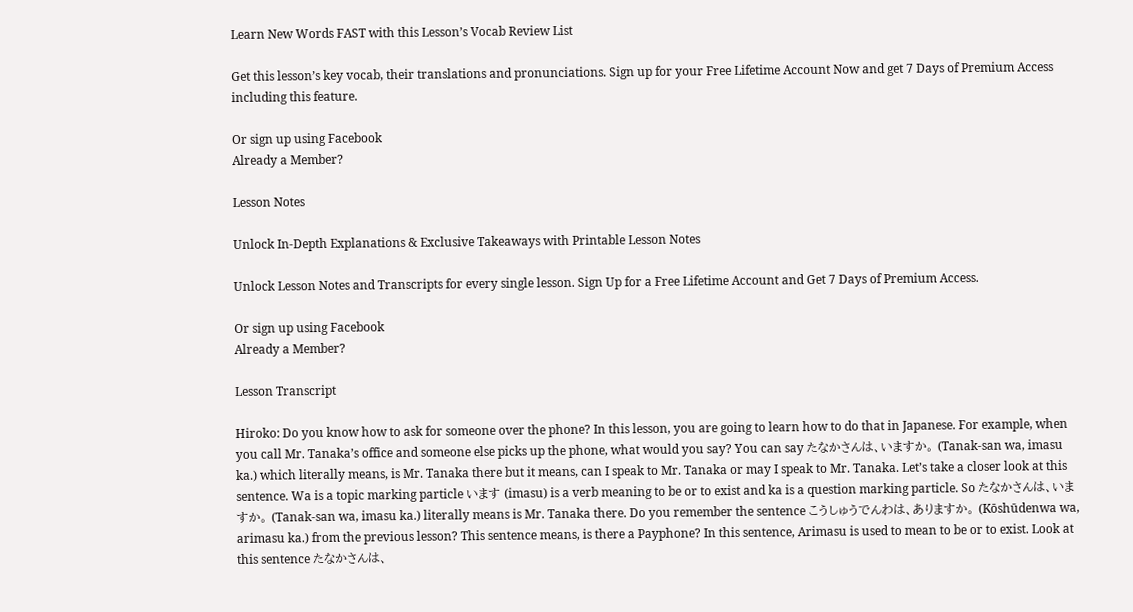Learn New Words FAST with this Lesson’s Vocab Review List

Get this lesson’s key vocab, their translations and pronunciations. Sign up for your Free Lifetime Account Now and get 7 Days of Premium Access including this feature.

Or sign up using Facebook
Already a Member?

Lesson Notes

Unlock In-Depth Explanations & Exclusive Takeaways with Printable Lesson Notes

Unlock Lesson Notes and Transcripts for every single lesson. Sign Up for a Free Lifetime Account and Get 7 Days of Premium Access.

Or sign up using Facebook
Already a Member?

Lesson Transcript

Hiroko: Do you know how to ask for someone over the phone? In this lesson, you are going to learn how to do that in Japanese. For example, when you call Mr. Tanaka’s office and someone else picks up the phone, what would you say? You can say たなかさんは、いますか。 (Tanak-san wa, imasu ka.) which literally means, is Mr. Tanaka there but it means, can I speak to Mr. Tanaka or may I speak to Mr. Tanaka. Let’s take a closer look at this sentence. Wa is a topic marking particle います (imasu) is a verb meaning to be or to exist and ka is a question marking particle. So たなかさんは、いますか。 (Tanak-san wa, imasu ka.) literally means is Mr. Tanaka there. Do you remember the sentence こうしゅうでんわは、ありますか。 (Kōshūdenwa wa, arimasu ka.) from the previous lesson? This sentence means, is there a Payphone? In this sentence, Arimasu is used to mean to be or to exist. Look at this sentence たなかさんは、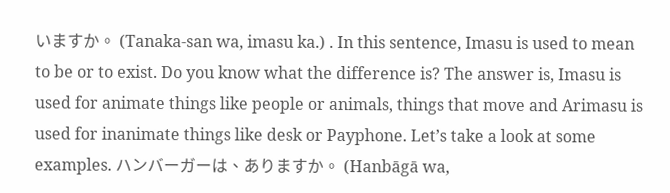いますか。 (Tanaka-san wa, imasu ka.) . In this sentence, Imasu is used to mean to be or to exist. Do you know what the difference is? The answer is, Imasu is used for animate things like people or animals, things that move and Arimasu is used for inanimate things like desk or Payphone. Let’s take a look at some examples. ハンバーガーは、ありますか。 (Hanbāgā wa,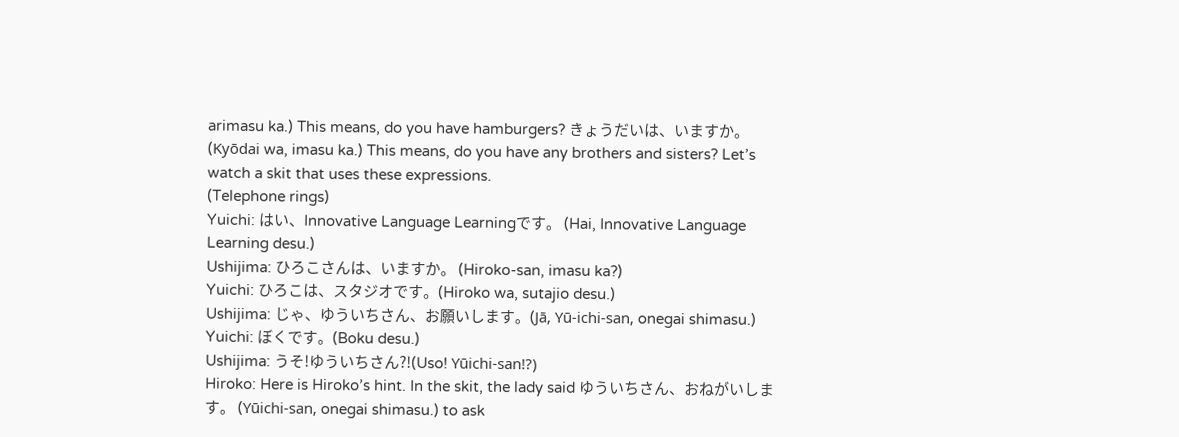arimasu ka.) This means, do you have hamburgers? きょうだいは、いますか。 (Kyōdai wa, imasu ka.) This means, do you have any brothers and sisters? Let’s watch a skit that uses these expressions.
(Telephone rings)
Yuichi: はい、Innovative Language Learningです。 (Hai, Innovative Language Learning desu.)
Ushijima: ひろこさんは、いますか。 (Hiroko-san, imasu ka?)
Yuichi: ひろこは、スタジオです。(Hiroko wa, sutajio desu.)
Ushijima: じゃ、ゆういちさん、お願いします。(Jā, Yū-ichi-san, onegai shimasu.)
Yuichi: ぼくです。(Boku desu.)
Ushijima: うそ!ゆういちさん?!(Uso! Yūichi-san!?)
Hiroko: Here is Hiroko’s hint. In the skit, the lady said ゆういちさん、おねがいします。 (Yūichi-san, onegai shimasu.) to ask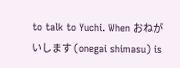to talk to Yuchi. When おねがいします (onegai shimasu) is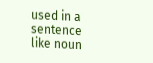used in a sentence like noun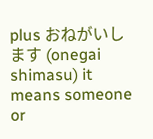plus おねがいします (onegai shimasu) it means someone or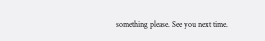something please. See you next time.